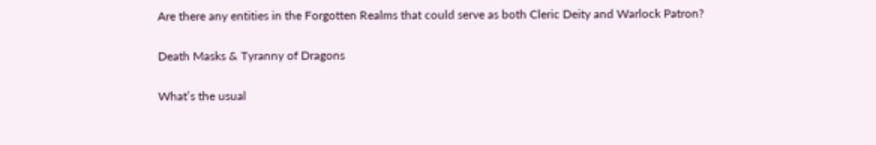Are there any entities in the Forgotten Realms that could serve as both Cleric Deity and Warlock Patron?

Death Masks & Tyranny of Dragons

What’s the usual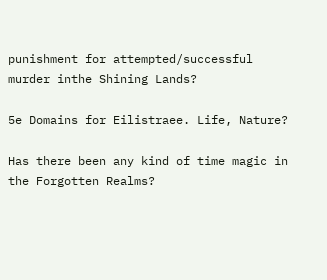punishment for attempted/successful murder inthe Shining Lands?

5e Domains for Eilistraee. Life, Nature?

Has there been any kind of time magic in the Forgotten Realms?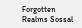Forgotten Realms Sossal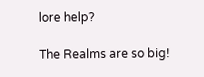lore help?

The Realms are so big!